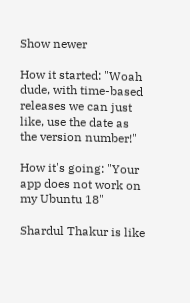Show newer

How it started: "Woah dude, with time-based releases we can just like, use the date as the version number!"

How it's going: "Your app does not work on my Ubuntu 18"

Shardul Thakur is like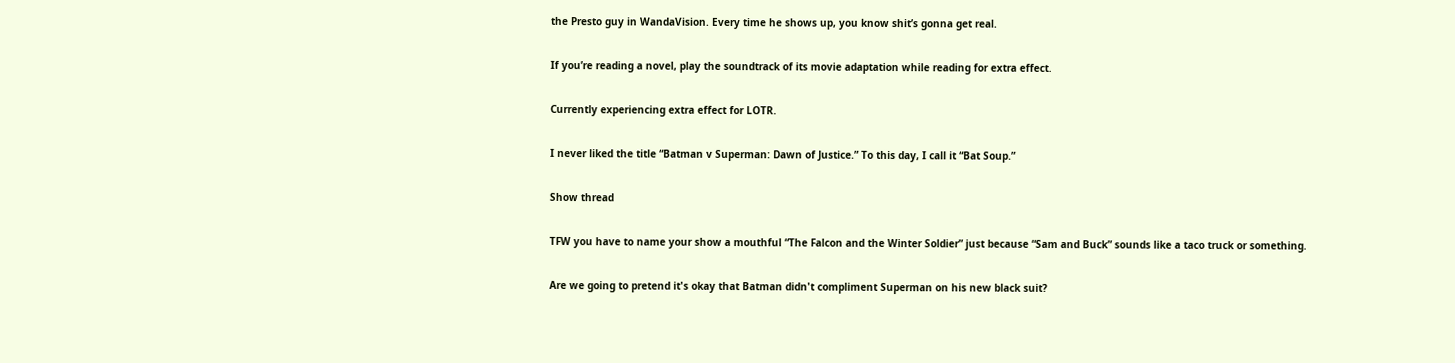the Presto guy in WandaVision. Every time he shows up, you know shit’s gonna get real.

If you’re reading a novel, play the soundtrack of its movie adaptation while reading for extra effect.

Currently experiencing extra effect for LOTR.

I never liked the title “Batman v Superman: Dawn of Justice.” To this day, I call it “Bat Soup.”

Show thread

TFW you have to name your show a mouthful “The Falcon and the Winter Soldier” just because “Sam and Buck” sounds like a taco truck or something.

Are we going to pretend it's okay that Batman didn't compliment Superman on his new black suit?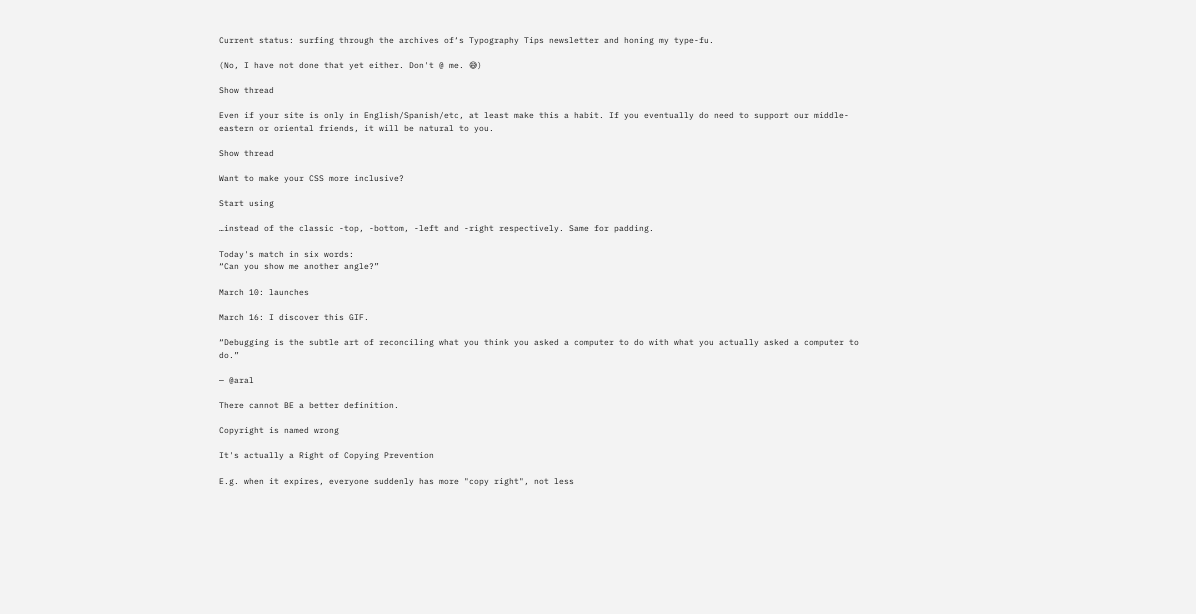Current status: surfing through the archives of‘s Typography Tips newsletter and honing my type-fu.

(No, I have not done that yet either. Don't @ me. 😅)

Show thread

Even if your site is only in English/Spanish/etc, at least make this a habit. If you eventually do need to support our middle-eastern or oriental friends, it will be natural to you.

Show thread

Want to make your CSS more inclusive?

Start using

…instead of the classic -top, -bottom, -left and -right respectively. Same for padding.

Today's match in six words:
“Can you show me another angle?”

March 10: launches

March 16: I discover this GIF.

“Debugging is the subtle art of reconciling what you think you asked a computer to do with what you actually asked a computer to do.”

— @aral

There cannot BE a better definition.

Copyright is named wrong

It's actually a Right of Copying Prevention

E.g. when it expires, everyone suddenly has more "copy right", not less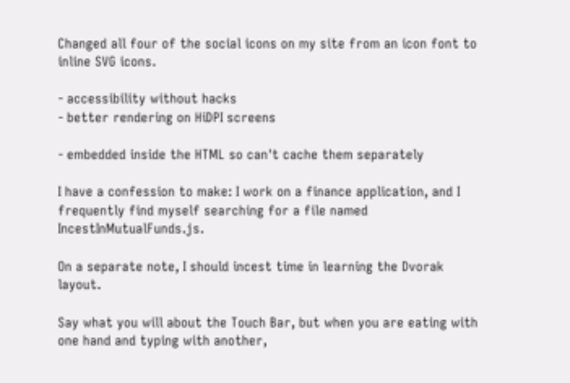Changed all four of the social icons on my site from an icon font to inline SVG icons.

- accessibility without hacks
- better rendering on HiDPI screens

- embedded inside the HTML so can't cache them separately

I have a confession to make: I work on a finance application, and I frequently find myself searching for a file named IncestInMutualFunds.js.

On a separate note, I should incest time in learning the Dvorak layout.

Say what you will about the Touch Bar, but when you are eating with one hand and typing with another,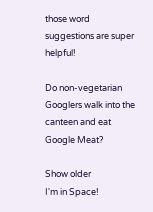those word suggestions are super helpful!

Do non-vegetarian Googlers walk into the canteen and eat Google Meat?

Show older
I'm in Space!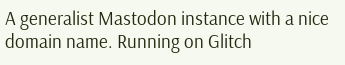A generalist Mastodon instance with a nice domain name. Running on Glitch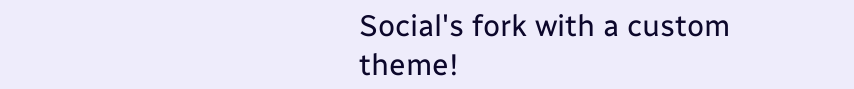Social's fork with a custom theme!